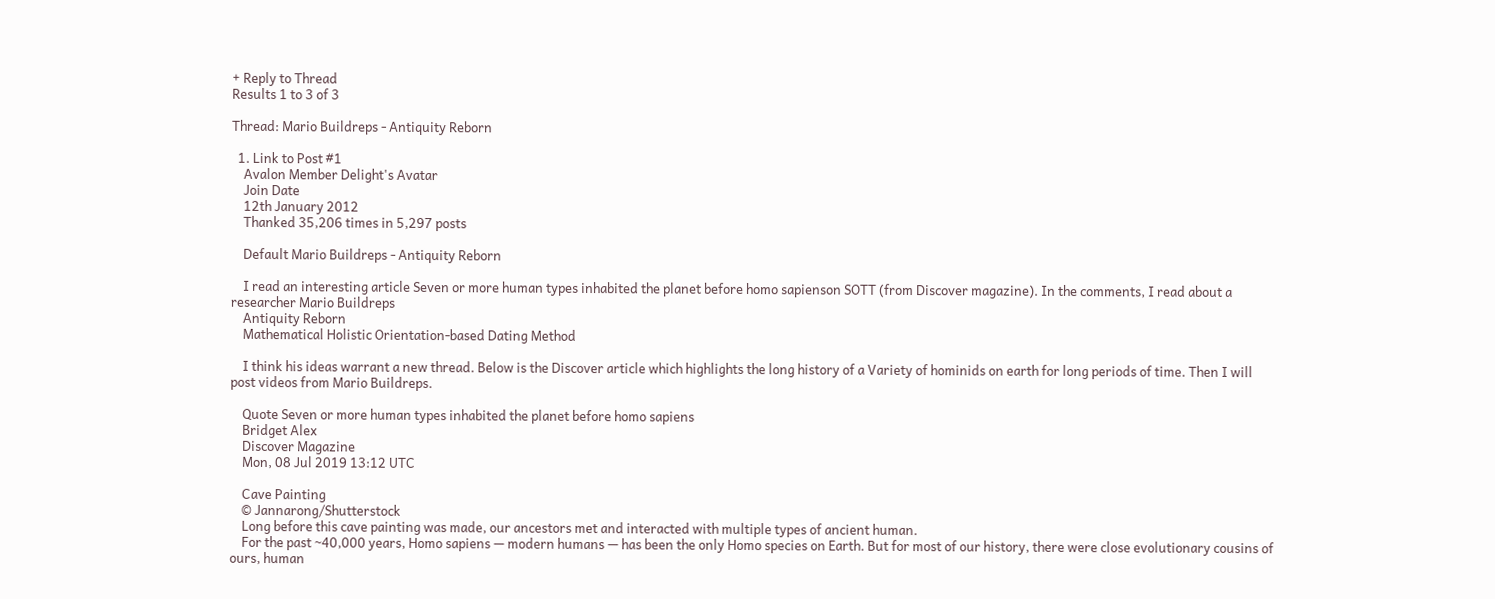+ Reply to Thread
Results 1 to 3 of 3

Thread: Mario Buildreps - Antiquity Reborn

  1. Link to Post #1
    Avalon Member Delight's Avatar
    Join Date
    12th January 2012
    Thanked 35,206 times in 5,297 posts

    Default Mario Buildreps - Antiquity Reborn

    I read an interesting article Seven or more human types inhabited the planet before homo sapienson SOTT (from Discover magazine). In the comments, I read about a researcher Mario Buildreps
    Antiquity Reborn
    Mathematical Holistic Orientation-based Dating Method

    I think his ideas warrant a new thread. Below is the Discover article which highlights the long history of a Variety of hominids on earth for long periods of time. Then I will post videos from Mario Buildreps.

    Quote Seven or more human types inhabited the planet before homo sapiens
    Bridget Alex
    Discover Magazine
    Mon, 08 Jul 2019 13:12 UTC

    Cave Painting
    © Jannarong/Shutterstock
    Long before this cave painting was made, our ancestors met and interacted with multiple types of ancient human.
    For the past ~40,000 years, Homo sapiens — modern humans — has been the only Homo species on Earth. But for most of our history, there were close evolutionary cousins of ours, human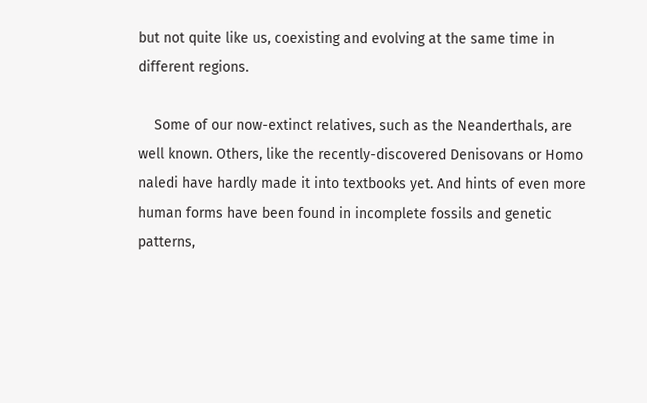but not quite like us, coexisting and evolving at the same time in different regions.

    Some of our now-extinct relatives, such as the Neanderthals, are well known. Others, like the recently-discovered Denisovans or Homo naledi have hardly made it into textbooks yet. And hints of even more human forms have been found in incomplete fossils and genetic patterns,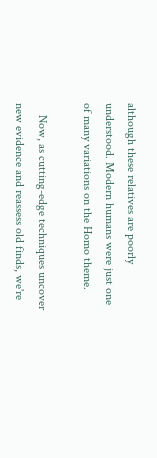although these relatives are poorly understood. Modern humans were just one of many variations on the Homo theme.

    Now, as cutting-edge techniques uncover new evidence and reassess old finds, we're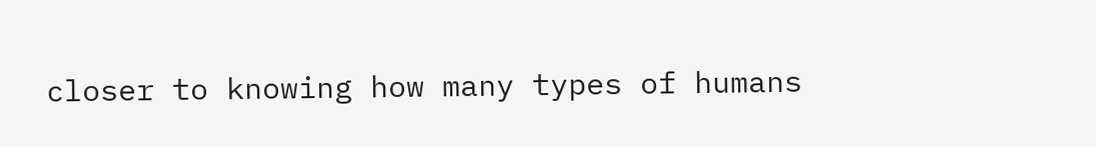closer to knowing how many types of humans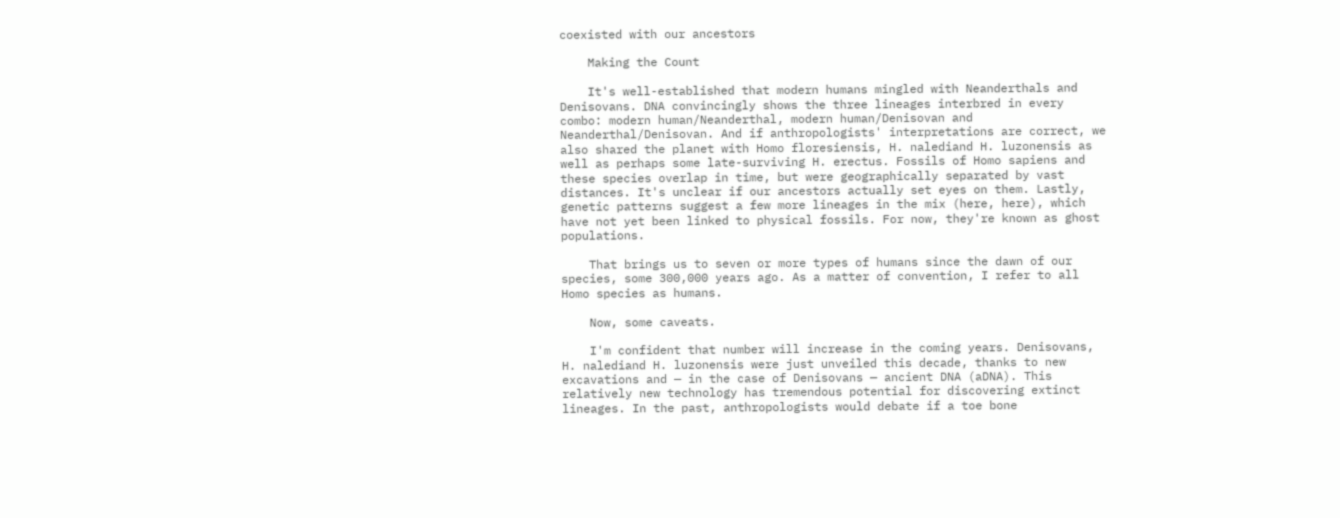coexisted with our ancestors

    Making the Count

    It's well-established that modern humans mingled with Neanderthals and Denisovans. DNA convincingly shows the three lineages interbred in every combo: modern human/Neanderthal, modern human/Denisovan and Neanderthal/Denisovan. And if anthropologists' interpretations are correct, we also shared the planet with Homo floresiensis, H. nalediand H. luzonensis as well as perhaps some late-surviving H. erectus. Fossils of Homo sapiens and these species overlap in time, but were geographically separated by vast distances. It's unclear if our ancestors actually set eyes on them. Lastly, genetic patterns suggest a few more lineages in the mix (here, here), which have not yet been linked to physical fossils. For now, they're known as ghost populations.

    That brings us to seven or more types of humans since the dawn of our species, some 300,000 years ago. As a matter of convention, I refer to all Homo species as humans.

    Now, some caveats.

    I'm confident that number will increase in the coming years. Denisovans, H. nalediand H. luzonensis were just unveiled this decade, thanks to new excavations and — in the case of Denisovans — ancient DNA (aDNA). This relatively new technology has tremendous potential for discovering extinct lineages. In the past, anthropologists would debate if a toe bone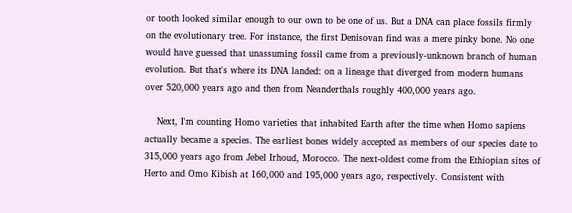or tooth looked similar enough to our own to be one of us. But a DNA can place fossils firmly on the evolutionary tree. For instance, the first Denisovan find was a mere pinky bone. No one would have guessed that unassuming fossil came from a previously-unknown branch of human evolution. But that's where its DNA landed: on a lineage that diverged from modern humans over 520,000 years ago and then from Neanderthals roughly 400,000 years ago.

    Next, I'm counting Homo varieties that inhabited Earth after the time when Homo sapiens actually became a species. The earliest bones widely accepted as members of our species date to 315,000 years ago from Jebel Irhoud, Morocco. The next-oldest come from the Ethiopian sites of Herto and Omo Kibish at 160,000 and 195,000 years ago, respectively. Consistent with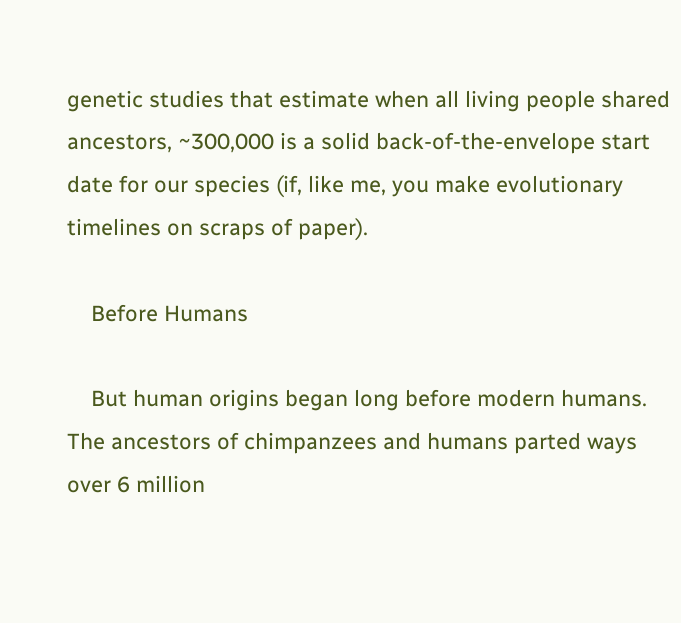genetic studies that estimate when all living people shared ancestors, ~300,000 is a solid back-of-the-envelope start date for our species (if, like me, you make evolutionary timelines on scraps of paper).

    Before Humans

    But human origins began long before modern humans. The ancestors of chimpanzees and humans parted ways over 6 million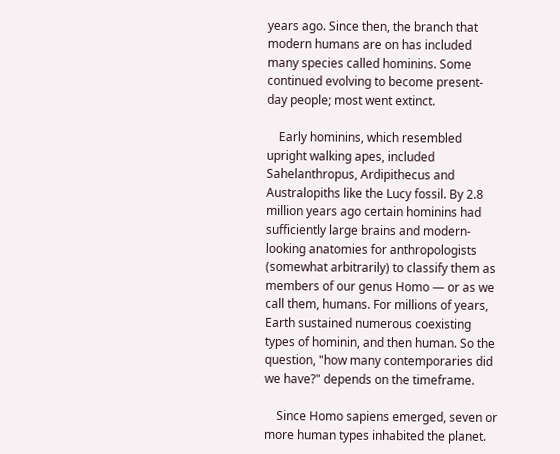years ago. Since then, the branch that modern humans are on has included many species called hominins. Some continued evolving to become present-day people; most went extinct.

    Early hominins, which resembled upright walking apes, included Sahelanthropus, Ardipithecus and Australopiths like the Lucy fossil. By 2.8 million years ago certain hominins had sufficiently large brains and modern-looking anatomies for anthropologists (somewhat arbitrarily) to classify them as members of our genus Homo — or as we call them, humans. For millions of years, Earth sustained numerous coexisting types of hominin, and then human. So the question, "how many contemporaries did we have?" depends on the timeframe.

    Since Homo sapiens emerged, seven or more human types inhabited the planet.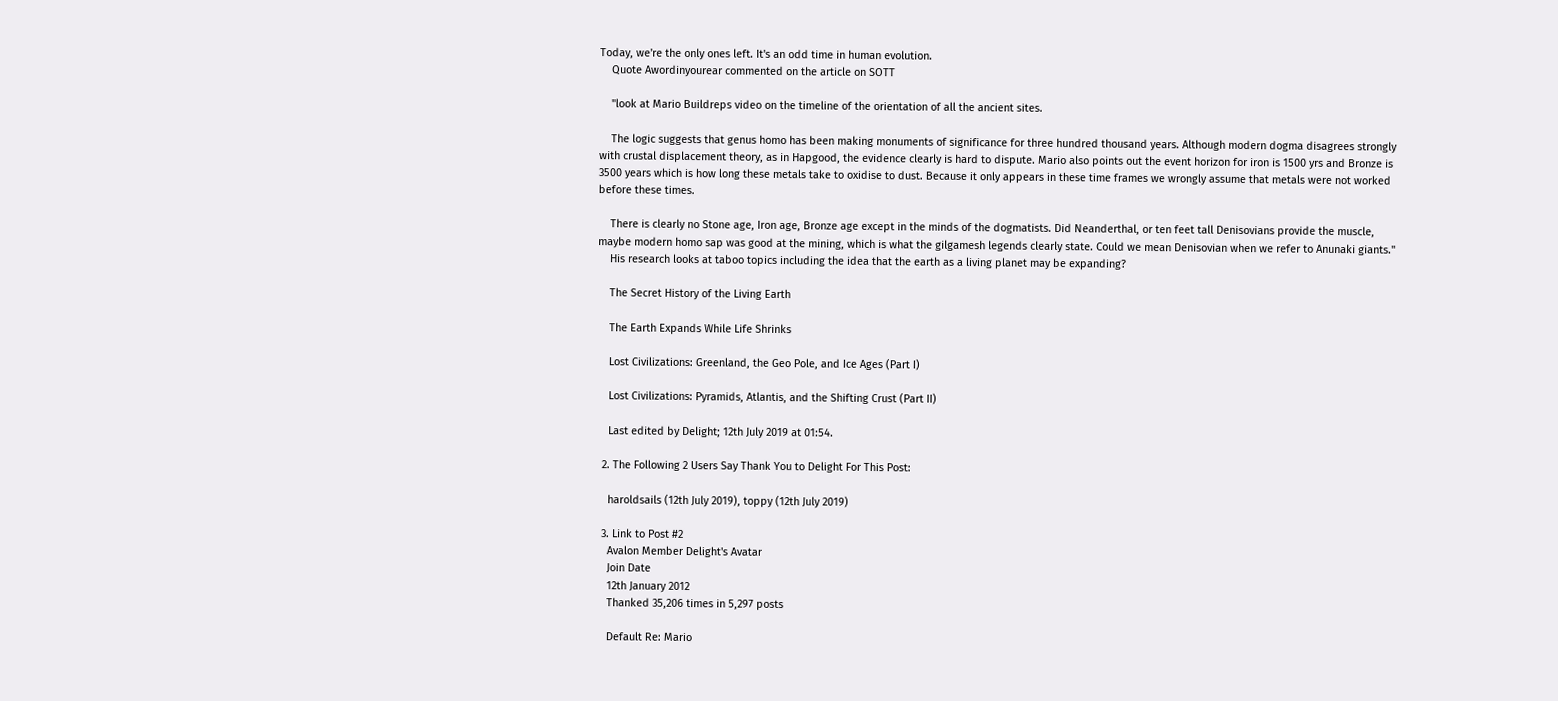Today, we're the only ones left. It's an odd time in human evolution.
    Quote Awordinyourear commented on the article on SOTT

    "look at Mario Buildreps video on the timeline of the orientation of all the ancient sites.

    The logic suggests that genus homo has been making monuments of significance for three hundred thousand years. Although modern dogma disagrees strongly with crustal displacement theory, as in Hapgood, the evidence clearly is hard to dispute. Mario also points out the event horizon for iron is 1500 yrs and Bronze is 3500 years which is how long these metals take to oxidise to dust. Because it only appears in these time frames we wrongly assume that metals were not worked before these times.

    There is clearly no Stone age, Iron age, Bronze age except in the minds of the dogmatists. Did Neanderthal, or ten feet tall Denisovians provide the muscle, maybe modern homo sap was good at the mining, which is what the gilgamesh legends clearly state. Could we mean Denisovian when we refer to Anunaki giants."
    His research looks at taboo topics including the idea that the earth as a living planet may be expanding?

    The Secret History of the Living Earth

    The Earth Expands While Life Shrinks

    Lost Civilizations: Greenland, the Geo Pole, and Ice Ages (Part I)

    Lost Civilizations: Pyramids, Atlantis, and the Shifting Crust (Part II)

    Last edited by Delight; 12th July 2019 at 01:54.

  2. The Following 2 Users Say Thank You to Delight For This Post:

    haroldsails (12th July 2019), toppy (12th July 2019)

  3. Link to Post #2
    Avalon Member Delight's Avatar
    Join Date
    12th January 2012
    Thanked 35,206 times in 5,297 posts

    Default Re: Mario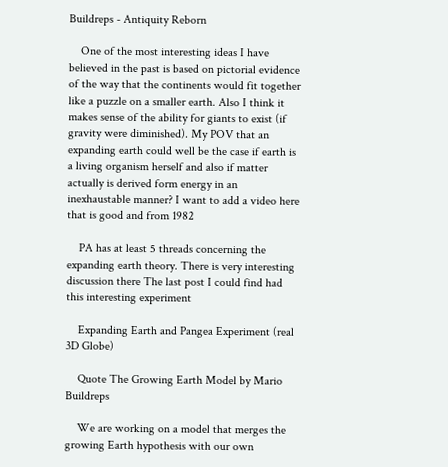Buildreps - Antiquity Reborn

    One of the most interesting ideas I have believed in the past is based on pictorial evidence of the way that the continents would fit together like a puzzle on a smaller earth. Also I think it makes sense of the ability for giants to exist (if gravity were diminished). My POV that an expanding earth could well be the case if earth is a living organism herself and also if matter actually is derived form energy in an inexhaustable manner? I want to add a video here that is good and from 1982

    PA has at least 5 threads concerning the expanding earth theory. There is very interesting discussion there The last post I could find had this interesting experiment

    Expanding Earth and Pangea Experiment (real 3D Globe)

    Quote The Growing Earth Model by Mario Buildreps

    We are working on a model that merges the growing Earth hypothesis with our own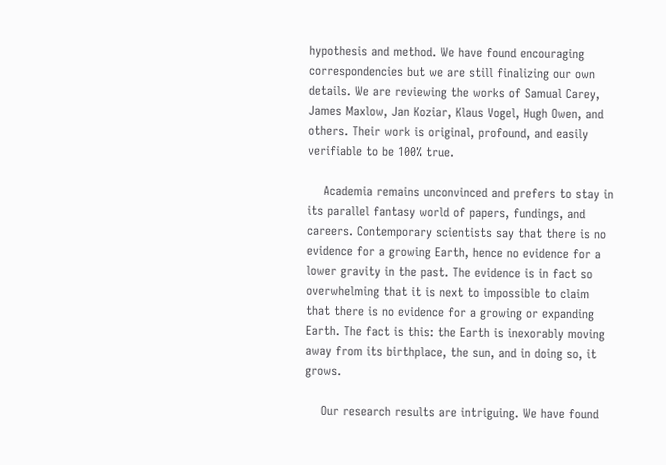hypothesis and method. We have found encouraging correspondencies but we are still finalizing our own details. We are reviewing the works of Samual Carey, James Maxlow, Jan Koziar, Klaus Vogel, Hugh Owen, and others. Their work is original, profound, and easily verifiable to be 100% true.

    Academia remains unconvinced and prefers to stay in its parallel fantasy world of papers, fundings, and careers. Contemporary scientists say that there is no evidence for a growing Earth, hence no evidence for a lower gravity in the past. The evidence is in fact so overwhelming that it is next to impossible to claim that there is no evidence for a growing or expanding Earth. The fact is this: the Earth is inexorably moving away from its birthplace, the sun, and in doing so, it grows.

    Our research results are intriguing. We have found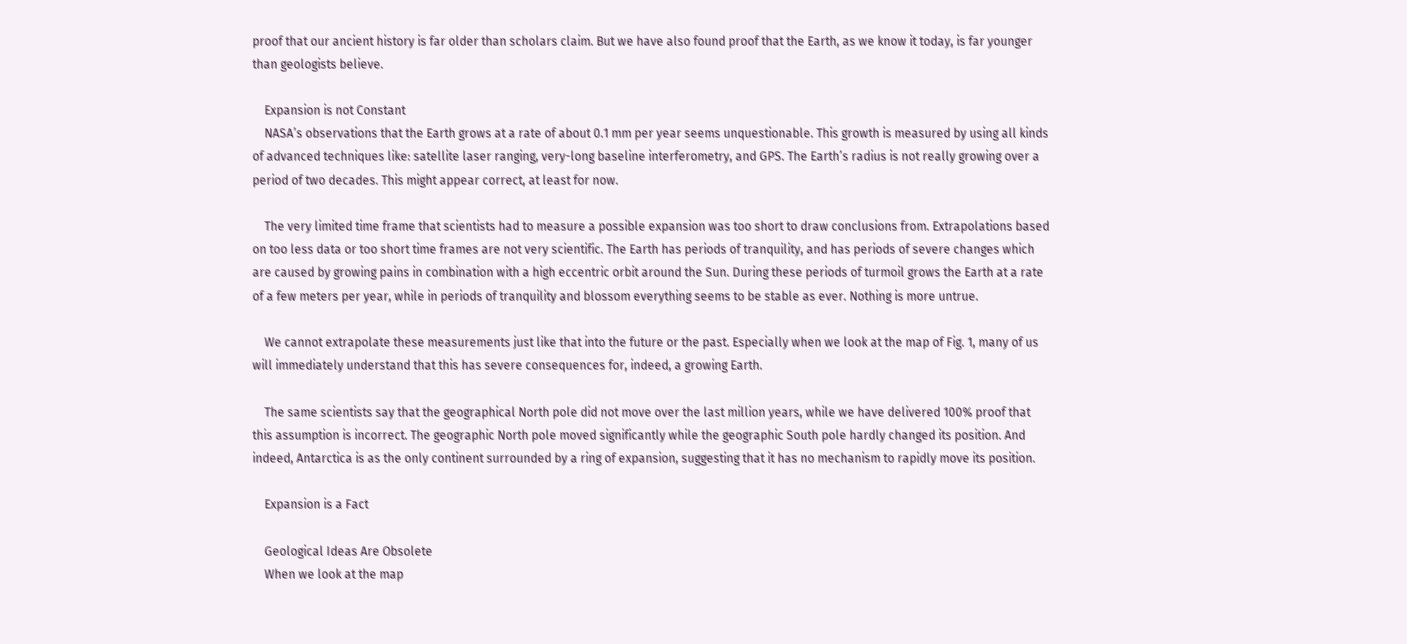proof that our ancient history is far older than scholars claim. But we have also found proof that the Earth, as we know it today, is far younger than geologists believe.

    Expansion is not Constant
    NASA’s observations that the Earth grows at a rate of about 0.1 mm per year seems unquestionable. This growth is measured by using all kinds of advanced techniques like: satellite laser ranging, very-long baseline interferometry, and GPS. The Earth’s radius is not really growing over a period of two decades. This might appear correct, at least for now.

    The very limited time frame that scientists had to measure a possible expansion was too short to draw conclusions from. Extrapolations based on too less data or too short time frames are not very scientific. The Earth has periods of tranquility, and has periods of severe changes which are caused by growing pains in combination with a high eccentric orbit around the Sun. During these periods of turmoil grows the Earth at a rate of a few meters per year, while in periods of tranquility and blossom everything seems to be stable as ever. Nothing is more untrue.

    We cannot extrapolate these measurements just like that into the future or the past. Especially when we look at the map of Fig. 1, many of us will immediately understand that this has severe consequences for, indeed, a growing Earth.

    The same scientists say that the geographical North pole did not move over the last million years, while we have delivered 100% proof that this assumption is incorrect. The geographic North pole moved significantly while the geographic South pole hardly changed its position. And indeed, Antarctica is as the only continent surrounded by a ring of expansion, suggesting that it has no mechanism to rapidly move its position.

    Expansion is a Fact

    Geological Ideas Are Obsolete
    When we look at the map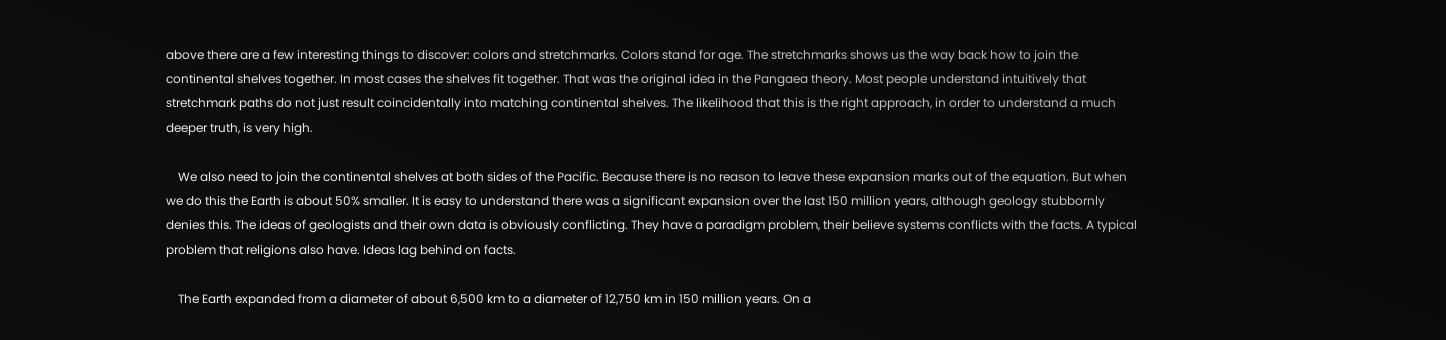above there are a few interesting things to discover: colors and stretchmarks. Colors stand for age. The stretchmarks shows us the way back how to join the continental shelves together. In most cases the shelves fit together. That was the original idea in the Pangaea theory. Most people understand intuitively that stretchmark paths do not just result coincidentally into matching continental shelves. The likelihood that this is the right approach, in order to understand a much deeper truth, is very high.

    We also need to join the continental shelves at both sides of the Pacific. Because there is no reason to leave these expansion marks out of the equation. But when we do this the Earth is about 50% smaller. It is easy to understand there was a significant expansion over the last 150 million years, although geology stubbornly denies this. The ideas of geologists and their own data is obviously conflicting. They have a paradigm problem, their believe systems conflicts with the facts. A typical problem that religions also have. Ideas lag behind on facts.

    The Earth expanded from a diameter of about 6,500 km to a diameter of 12,750 km in 150 million years. On a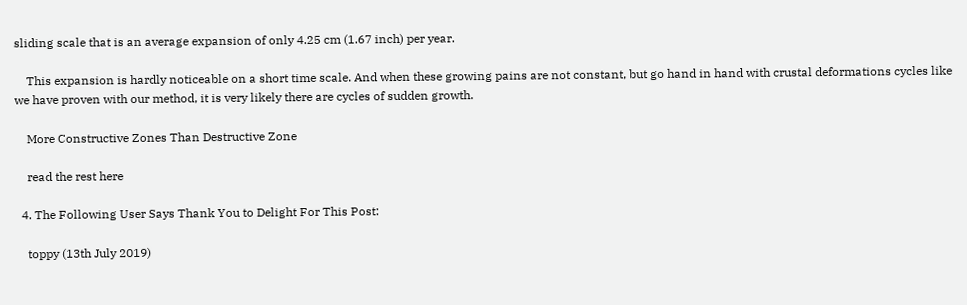sliding scale that is an average expansion of only 4.25 cm (1.67 inch) per year.

    This expansion is hardly noticeable on a short time scale. And when these growing pains are not constant, but go hand in hand with crustal deformations cycles like we have proven with our method, it is very likely there are cycles of sudden growth.

    More Constructive Zones Than Destructive Zone

    read the rest here

  4. The Following User Says Thank You to Delight For This Post:

    toppy (13th July 2019)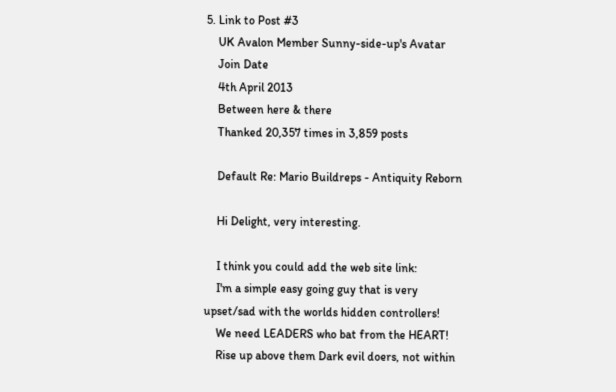5. Link to Post #3
    UK Avalon Member Sunny-side-up's Avatar
    Join Date
    4th April 2013
    Between here & there
    Thanked 20,357 times in 3,859 posts

    Default Re: Mario Buildreps - Antiquity Reborn

    Hi Delight, very interesting.

    I think you could add the web site link:
    I'm a simple easy going guy that is very upset/sad with the worlds hidden controllers!
    We need LEADERS who bat from the HEART!
    Rise up above them Dark evil doers, not within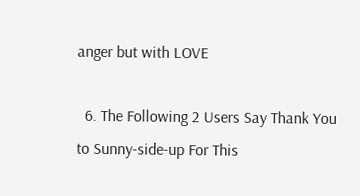anger but with LOVE

  6. The Following 2 Users Say Thank You to Sunny-side-up For This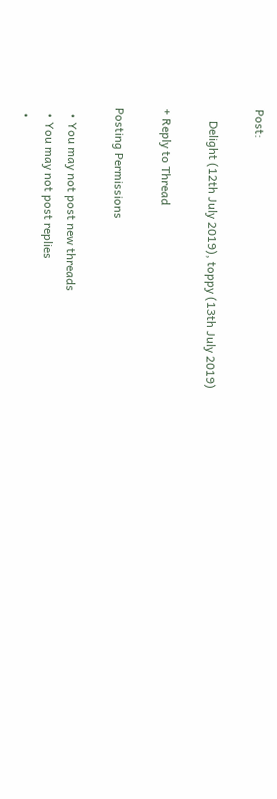Post:

    Delight (12th July 2019), toppy (13th July 2019)

+ Reply to Thread

Posting Permissions

  • You may not post new threads
  • You may not post replies
  •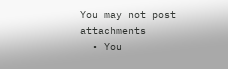You may not post attachments
  • You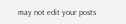may not edit your posts